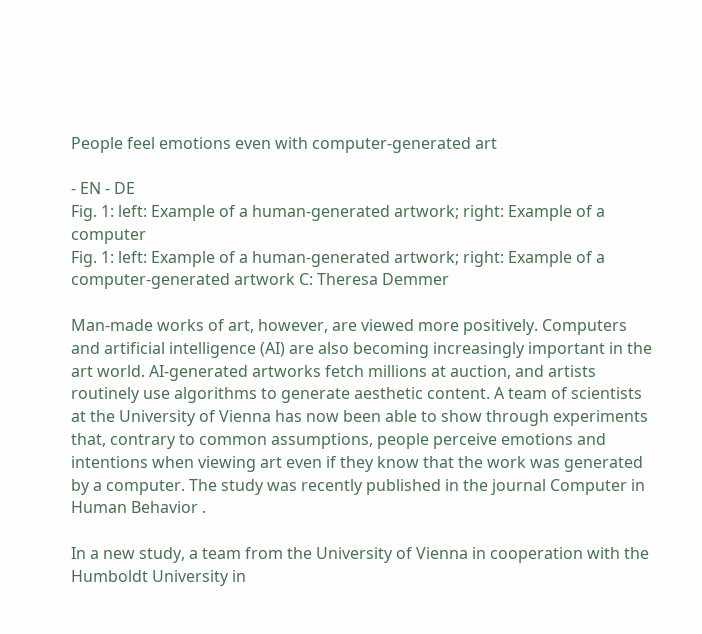People feel emotions even with computer-generated art

- EN - DE
Fig. 1: left: Example of a human-generated artwork; right: Example of a computer
Fig. 1: left: Example of a human-generated artwork; right: Example of a computer-generated artwork C: Theresa Demmer

Man-made works of art, however, are viewed more positively. Computers and artificial intelligence (AI) are also becoming increasingly important in the art world. AI-generated artworks fetch millions at auction, and artists routinely use algorithms to generate aesthetic content. A team of scientists at the University of Vienna has now been able to show through experiments that, contrary to common assumptions, people perceive emotions and intentions when viewing art even if they know that the work was generated by a computer. The study was recently published in the journal Computer in Human Behavior .

In a new study, a team from the University of Vienna in cooperation with the Humboldt University in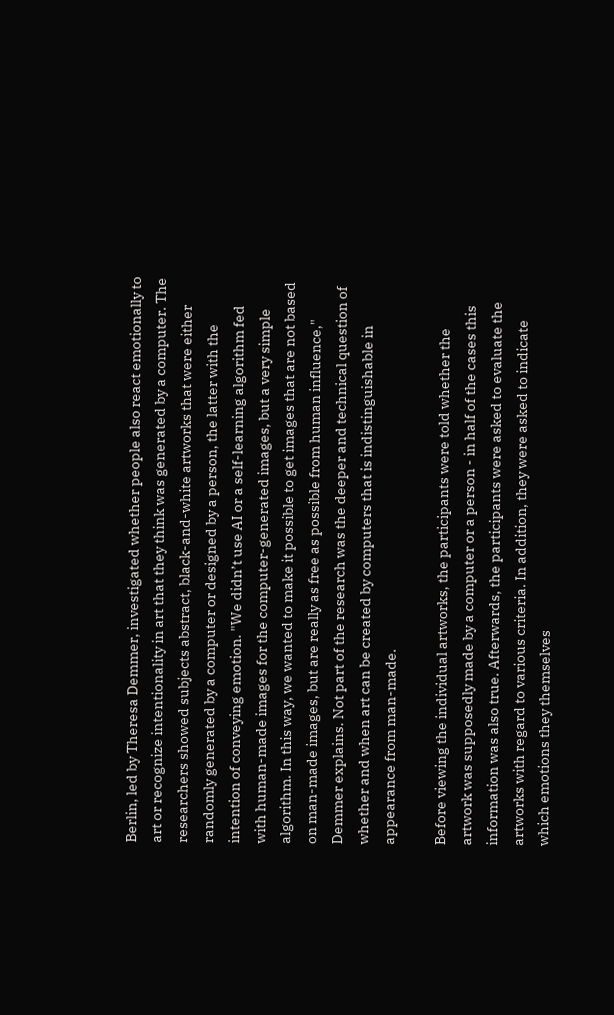Berlin, led by Theresa Demmer, investigated whether people also react emotionally to art or recognize intentionality in art that they think was generated by a computer. The researchers showed subjects abstract, black-and-white artworks that were either randomly generated by a computer or designed by a person, the latter with the intention of conveying emotion. "We didn’t use AI or a self-learning algorithm fed with human-made images for the computer-generated images, but a very simple algorithm. In this way, we wanted to make it possible to get images that are not based on man-made images, but are really as free as possible from human influence," Demmer explains. Not part of the research was the deeper and technical question of whether and when art can be created by computers that is indistinguishable in appearance from man-made.

Before viewing the individual artworks, the participants were told whether the artwork was supposedly made by a computer or a person - in half of the cases this information was also true. Afterwards, the participants were asked to evaluate the artworks with regard to various criteria. In addition, they were asked to indicate which emotions they themselves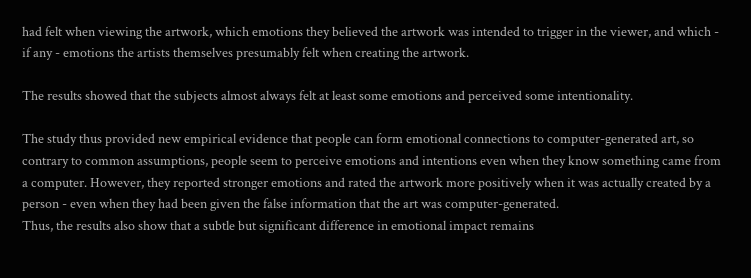had felt when viewing the artwork, which emotions they believed the artwork was intended to trigger in the viewer, and which - if any - emotions the artists themselves presumably felt when creating the artwork.

The results showed that the subjects almost always felt at least some emotions and perceived some intentionality.

The study thus provided new empirical evidence that people can form emotional connections to computer-generated art, so contrary to common assumptions, people seem to perceive emotions and intentions even when they know something came from a computer. However, they reported stronger emotions and rated the artwork more positively when it was actually created by a person - even when they had been given the false information that the art was computer-generated.
Thus, the results also show that a subtle but significant difference in emotional impact remains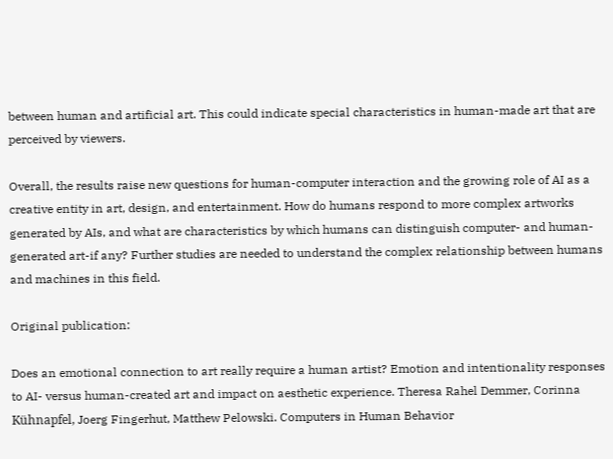between human and artificial art. This could indicate special characteristics in human-made art that are perceived by viewers.

Overall, the results raise new questions for human-computer interaction and the growing role of AI as a creative entity in art, design, and entertainment. How do humans respond to more complex artworks generated by AIs, and what are characteristics by which humans can distinguish computer- and human-generated art-if any? Further studies are needed to understand the complex relationship between humans and machines in this field.

Original publication:

Does an emotional connection to art really require a human artist? Emotion and intentionality responses to AI- versus human-created art and impact on aesthetic experience. Theresa Rahel Demmer, Corinna Kühnapfel, Joerg Fingerhut, Matthew Pelowski. Computers in Human Behavior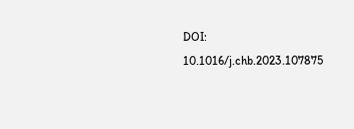DOI: 10.1016/j.chb.2023.107875